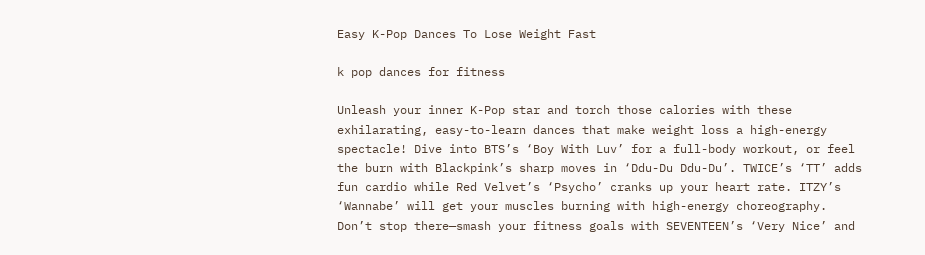Easy K-Pop Dances To Lose Weight Fast

k pop dances for fitness

Unleash your inner K-Pop star and torch those calories with these exhilarating, easy-to-learn dances that make weight loss a high-energy spectacle! Dive into BTS’s ‘Boy With Luv’ for a full-body workout, or feel the burn with Blackpink’s sharp moves in ‘Ddu-Du Ddu-Du’. TWICE’s ‘TT’ adds fun cardio while Red Velvet’s ‘Psycho’ cranks up your heart rate. ITZY’s ‘Wannabe’ will get your muscles burning with high-energy choreography. Don’t stop there—smash your fitness goals with SEVENTEEN’s ‘Very Nice’ and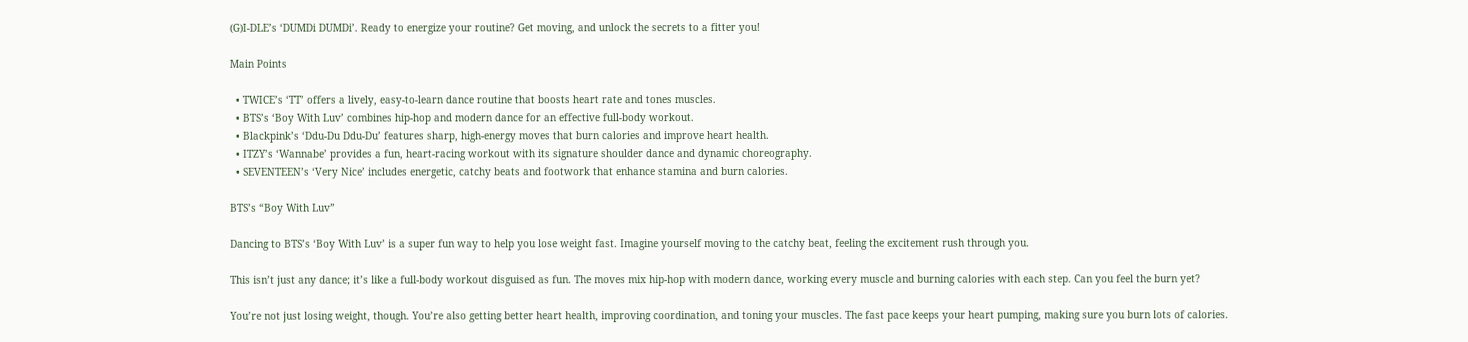(G)I-DLE’s ‘DUMDi DUMDi’. Ready to energize your routine? Get moving, and unlock the secrets to a fitter you!

Main Points

  • TWICE’s ‘TT’ offers a lively, easy-to-learn dance routine that boosts heart rate and tones muscles.
  • BTS’s ‘Boy With Luv’ combines hip-hop and modern dance for an effective full-body workout.
  • Blackpink’s ‘Ddu-Du Ddu-Du’ features sharp, high-energy moves that burn calories and improve heart health.
  • ITZY’s ‘Wannabe’ provides a fun, heart-racing workout with its signature shoulder dance and dynamic choreography.
  • SEVENTEEN’s ‘Very Nice’ includes energetic, catchy beats and footwork that enhance stamina and burn calories.

BTS’s “Boy With Luv”

Dancing to BTS’s ‘Boy With Luv’ is a super fun way to help you lose weight fast. Imagine yourself moving to the catchy beat, feeling the excitement rush through you.

This isn’t just any dance; it’s like a full-body workout disguised as fun. The moves mix hip-hop with modern dance, working every muscle and burning calories with each step. Can you feel the burn yet?

You’re not just losing weight, though. You’re also getting better heart health, improving coordination, and toning your muscles. The fast pace keeps your heart pumping, making sure you burn lots of calories.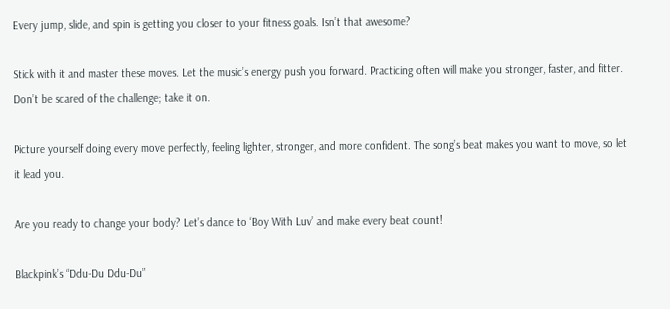Every jump, slide, and spin is getting you closer to your fitness goals. Isn’t that awesome?

Stick with it and master these moves. Let the music’s energy push you forward. Practicing often will make you stronger, faster, and fitter. Don’t be scared of the challenge; take it on.

Picture yourself doing every move perfectly, feeling lighter, stronger, and more confident. The song’s beat makes you want to move, so let it lead you.

Are you ready to change your body? Let’s dance to ‘Boy With Luv’ and make every beat count!

Blackpink’s “Ddu-Du Ddu-Du”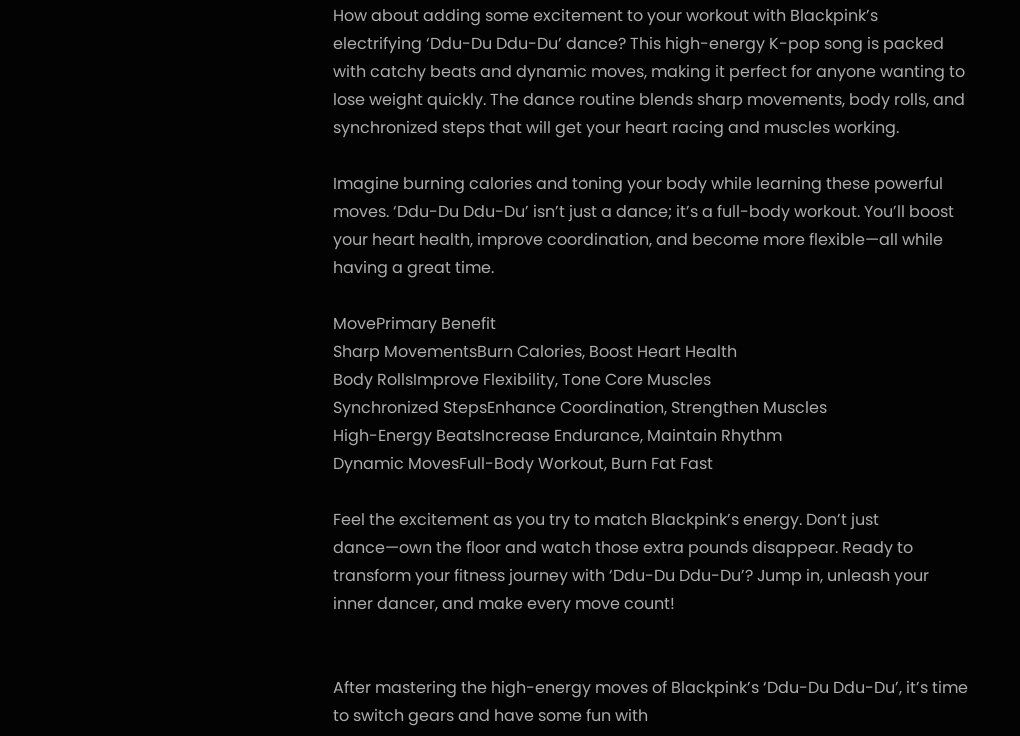How about adding some excitement to your workout with Blackpink’s electrifying ‘Ddu-Du Ddu-Du’ dance? This high-energy K-pop song is packed with catchy beats and dynamic moves, making it perfect for anyone wanting to lose weight quickly. The dance routine blends sharp movements, body rolls, and synchronized steps that will get your heart racing and muscles working.

Imagine burning calories and toning your body while learning these powerful moves. ‘Ddu-Du Ddu-Du’ isn’t just a dance; it’s a full-body workout. You’ll boost your heart health, improve coordination, and become more flexible—all while having a great time.

MovePrimary Benefit
Sharp MovementsBurn Calories, Boost Heart Health
Body RollsImprove Flexibility, Tone Core Muscles
Synchronized StepsEnhance Coordination, Strengthen Muscles
High-Energy BeatsIncrease Endurance, Maintain Rhythm
Dynamic MovesFull-Body Workout, Burn Fat Fast

Feel the excitement as you try to match Blackpink’s energy. Don’t just dance—own the floor and watch those extra pounds disappear. Ready to transform your fitness journey with ‘Ddu-Du Ddu-Du’? Jump in, unleash your inner dancer, and make every move count!


After mastering the high-energy moves of Blackpink’s ‘Ddu-Du Ddu-Du’, it’s time to switch gears and have some fun with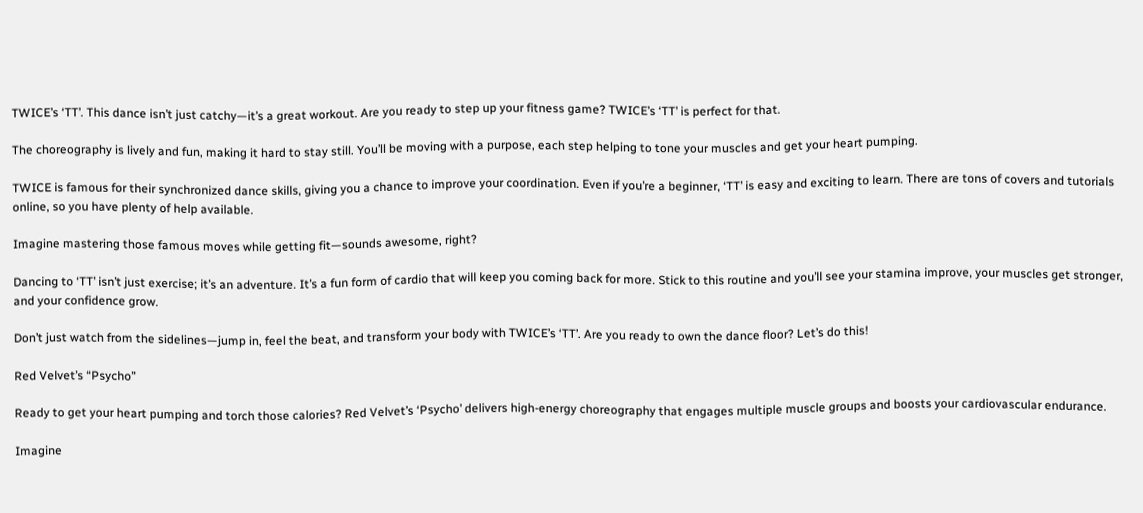TWICE’s ‘TT’. This dance isn’t just catchy—it’s a great workout. Are you ready to step up your fitness game? TWICE’s ‘TT’ is perfect for that.

The choreography is lively and fun, making it hard to stay still. You’ll be moving with a purpose, each step helping to tone your muscles and get your heart pumping.

TWICE is famous for their synchronized dance skills, giving you a chance to improve your coordination. Even if you’re a beginner, ‘TT’ is easy and exciting to learn. There are tons of covers and tutorials online, so you have plenty of help available.

Imagine mastering those famous moves while getting fit—sounds awesome, right?

Dancing to ‘TT’ isn’t just exercise; it’s an adventure. It’s a fun form of cardio that will keep you coming back for more. Stick to this routine and you’ll see your stamina improve, your muscles get stronger, and your confidence grow.

Don’t just watch from the sidelines—jump in, feel the beat, and transform your body with TWICE’s ‘TT’. Are you ready to own the dance floor? Let’s do this!

Red Velvet’s “Psycho”

Ready to get your heart pumping and torch those calories? Red Velvet’s ‘Psycho’ delivers high-energy choreography that engages multiple muscle groups and boosts your cardiovascular endurance.

Imagine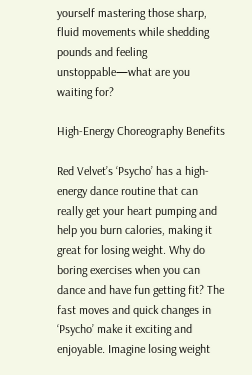yourself mastering those sharp, fluid movements while shedding pounds and feeling unstoppable—what are you waiting for?

High-Energy Choreography Benefits

Red Velvet’s ‘Psycho’ has a high-energy dance routine that can really get your heart pumping and help you burn calories, making it great for losing weight. Why do boring exercises when you can dance and have fun getting fit? The fast moves and quick changes in ‘Psycho’ make it exciting and enjoyable. Imagine losing weight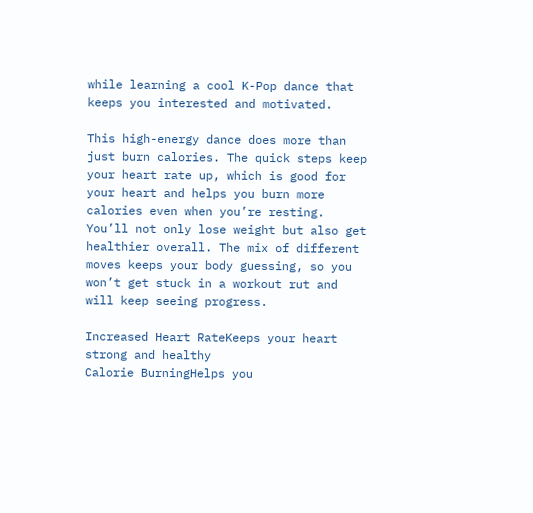while learning a cool K-Pop dance that keeps you interested and motivated.

This high-energy dance does more than just burn calories. The quick steps keep your heart rate up, which is good for your heart and helps you burn more calories even when you’re resting. You’ll not only lose weight but also get healthier overall. The mix of different moves keeps your body guessing, so you won’t get stuck in a workout rut and will keep seeing progress.

Increased Heart RateKeeps your heart strong and healthy
Calorie BurningHelps you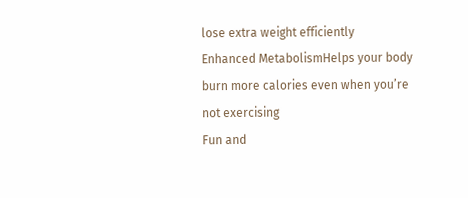lose extra weight efficiently
Enhanced MetabolismHelps your body burn more calories even when you’re not exercising
Fun and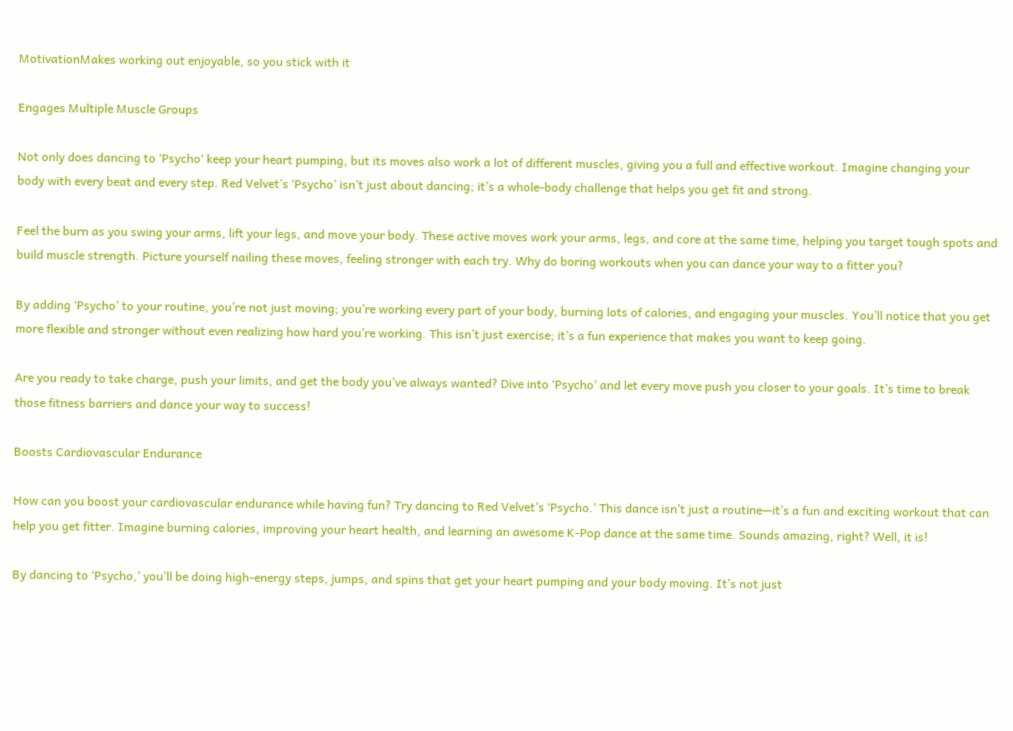MotivationMakes working out enjoyable, so you stick with it

Engages Multiple Muscle Groups

Not only does dancing to ‘Psycho‘ keep your heart pumping, but its moves also work a lot of different muscles, giving you a full and effective workout. Imagine changing your body with every beat and every step. Red Velvet’s ‘Psycho’ isn’t just about dancing; it’s a whole-body challenge that helps you get fit and strong.

Feel the burn as you swing your arms, lift your legs, and move your body. These active moves work your arms, legs, and core at the same time, helping you target tough spots and build muscle strength. Picture yourself nailing these moves, feeling stronger with each try. Why do boring workouts when you can dance your way to a fitter you?

By adding ‘Psycho’ to your routine, you’re not just moving; you’re working every part of your body, burning lots of calories, and engaging your muscles. You’ll notice that you get more flexible and stronger without even realizing how hard you’re working. This isn’t just exercise; it’s a fun experience that makes you want to keep going.

Are you ready to take charge, push your limits, and get the body you’ve always wanted? Dive into ‘Psycho’ and let every move push you closer to your goals. It’s time to break those fitness barriers and dance your way to success!

Boosts Cardiovascular Endurance

How can you boost your cardiovascular endurance while having fun? Try dancing to Red Velvet’s ‘Psycho.’ This dance isn’t just a routine—it’s a fun and exciting workout that can help you get fitter. Imagine burning calories, improving your heart health, and learning an awesome K-Pop dance at the same time. Sounds amazing, right? Well, it is!

By dancing to ‘Psycho,’ you’ll be doing high-energy steps, jumps, and spins that get your heart pumping and your body moving. It’s not just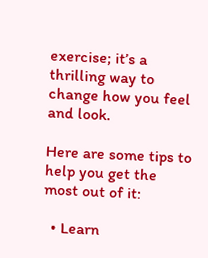exercise; it’s a thrilling way to change how you feel and look.

Here are some tips to help you get the most out of it:

  • Learn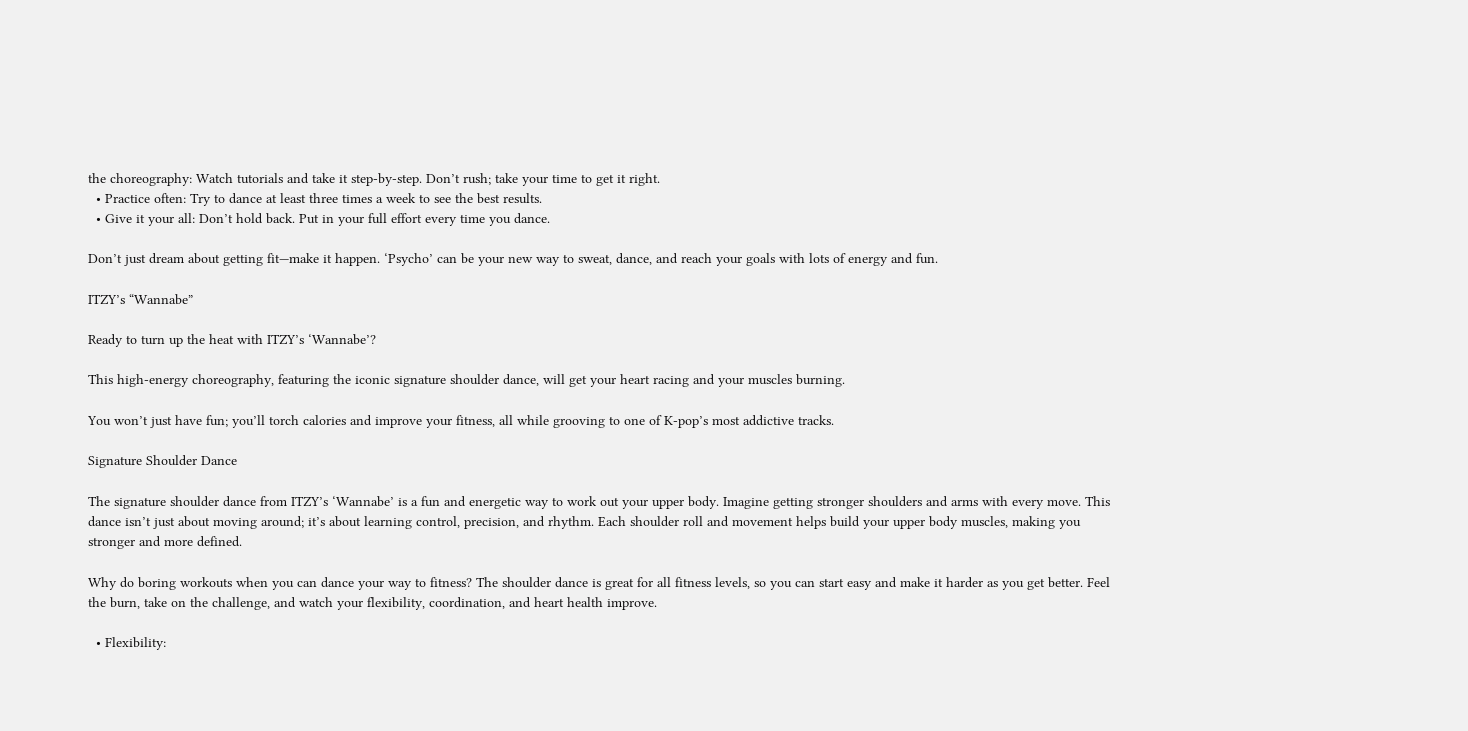the choreography: Watch tutorials and take it step-by-step. Don’t rush; take your time to get it right.
  • Practice often: Try to dance at least three times a week to see the best results.
  • Give it your all: Don’t hold back. Put in your full effort every time you dance.

Don’t just dream about getting fit—make it happen. ‘Psycho’ can be your new way to sweat, dance, and reach your goals with lots of energy and fun.

ITZY’s “Wannabe”

Ready to turn up the heat with ITZY’s ‘Wannabe’?

This high-energy choreography, featuring the iconic signature shoulder dance, will get your heart racing and your muscles burning.

You won’t just have fun; you’ll torch calories and improve your fitness, all while grooving to one of K-pop’s most addictive tracks.

Signature Shoulder Dance

The signature shoulder dance from ITZY’s ‘Wannabe’ is a fun and energetic way to work out your upper body. Imagine getting stronger shoulders and arms with every move. This dance isn’t just about moving around; it’s about learning control, precision, and rhythm. Each shoulder roll and movement helps build your upper body muscles, making you stronger and more defined.

Why do boring workouts when you can dance your way to fitness? The shoulder dance is great for all fitness levels, so you can start easy and make it harder as you get better. Feel the burn, take on the challenge, and watch your flexibility, coordination, and heart health improve.

  • Flexibility: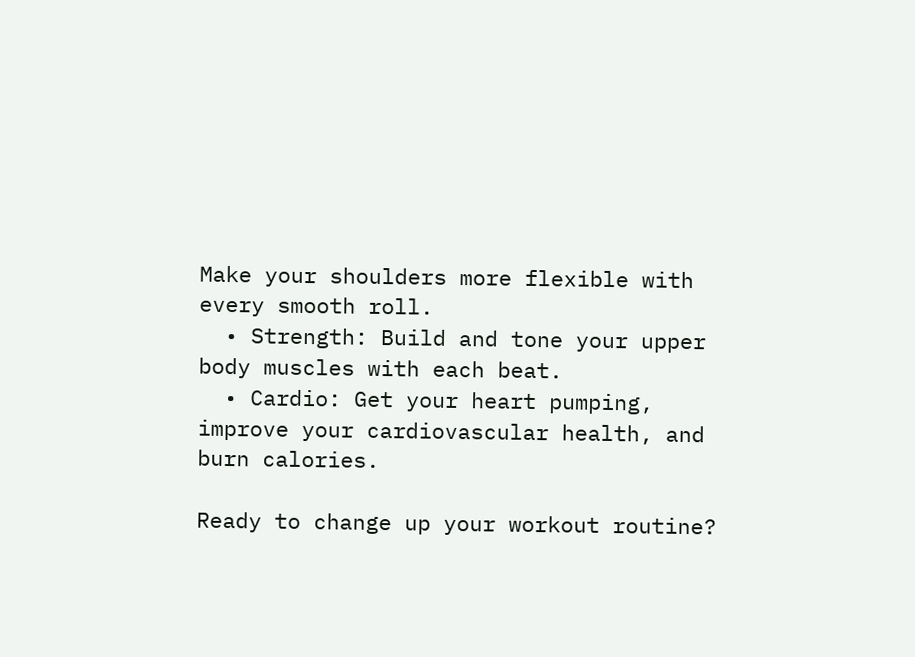Make your shoulders more flexible with every smooth roll.
  • Strength: Build and tone your upper body muscles with each beat.
  • Cardio: Get your heart pumping, improve your cardiovascular health, and burn calories.

Ready to change up your workout routine?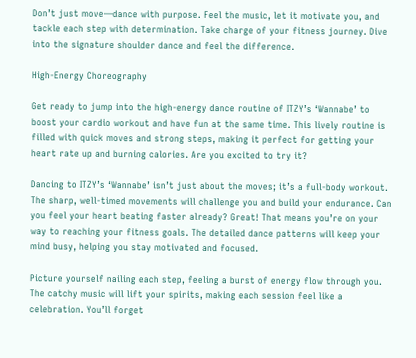Don’t just move—dance with purpose. Feel the music, let it motivate you, and tackle each step with determination. Take charge of your fitness journey. Dive into the signature shoulder dance and feel the difference.

High-Energy Choreography

Get ready to jump into the high-energy dance routine of ITZY’s ‘Wannabe’ to boost your cardio workout and have fun at the same time. This lively routine is filled with quick moves and strong steps, making it perfect for getting your heart rate up and burning calories. Are you excited to try it?

Dancing to ITZY’s ‘Wannabe’ isn’t just about the moves; it’s a full-body workout. The sharp, well-timed movements will challenge you and build your endurance. Can you feel your heart beating faster already? Great! That means you’re on your way to reaching your fitness goals. The detailed dance patterns will keep your mind busy, helping you stay motivated and focused.

Picture yourself nailing each step, feeling a burst of energy flow through you. The catchy music will lift your spirits, making each session feel like a celebration. You’ll forget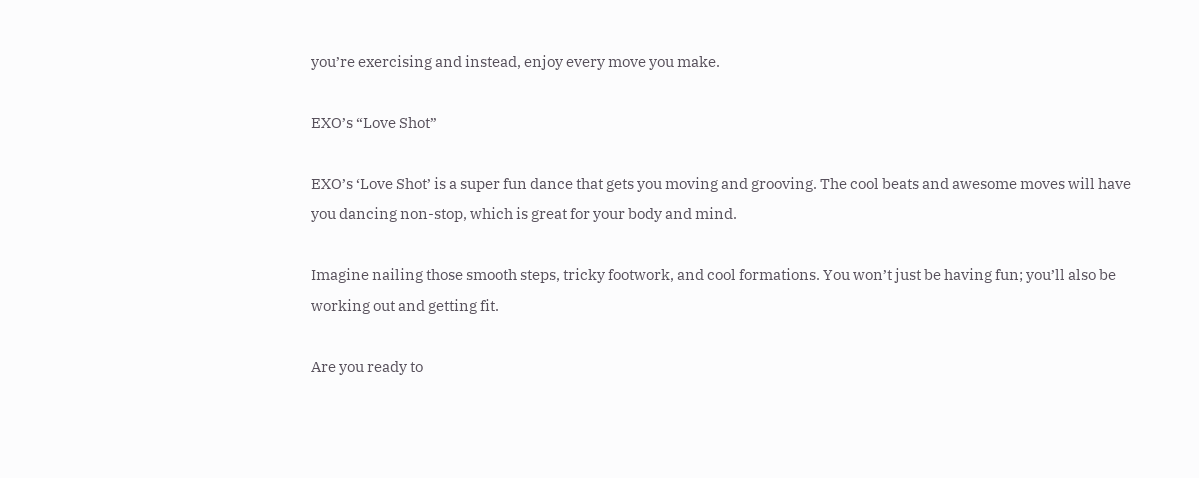you’re exercising and instead, enjoy every move you make.

EXO’s “Love Shot”

EXO’s ‘Love Shot’ is a super fun dance that gets you moving and grooving. The cool beats and awesome moves will have you dancing non-stop, which is great for your body and mind.

Imagine nailing those smooth steps, tricky footwork, and cool formations. You won’t just be having fun; you’ll also be working out and getting fit.

Are you ready to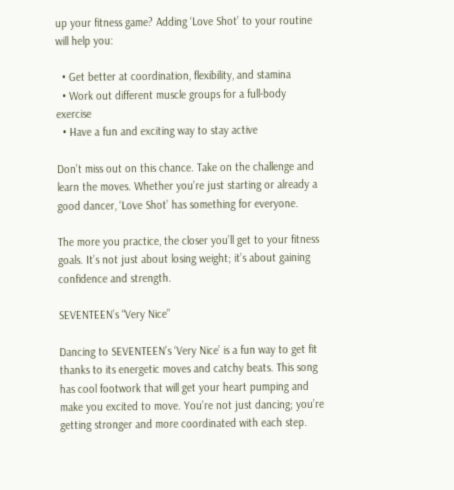up your fitness game? Adding ‘Love Shot’ to your routine will help you:

  • Get better at coordination, flexibility, and stamina
  • Work out different muscle groups for a full-body exercise
  • Have a fun and exciting way to stay active

Don’t miss out on this chance. Take on the challenge and learn the moves. Whether you’re just starting or already a good dancer, ‘Love Shot’ has something for everyone.

The more you practice, the closer you’ll get to your fitness goals. It’s not just about losing weight; it’s about gaining confidence and strength.

SEVENTEEN’s “Very Nice”

Dancing to SEVENTEEN’s ‘Very Nice’ is a fun way to get fit thanks to its energetic moves and catchy beats. This song has cool footwork that will get your heart pumping and make you excited to move. You’re not just dancing; you’re getting stronger and more coordinated with each step.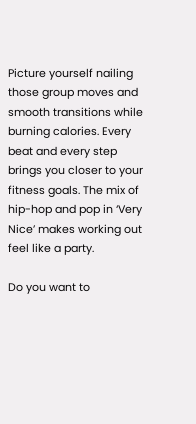Picture yourself nailing those group moves and smooth transitions while burning calories. Every beat and every step brings you closer to your fitness goals. The mix of hip-hop and pop in ‘Very Nice’ makes working out feel like a party.

Do you want to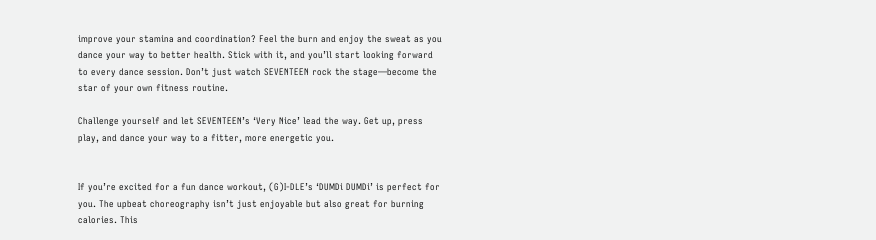improve your stamina and coordination? Feel the burn and enjoy the sweat as you dance your way to better health. Stick with it, and you’ll start looking forward to every dance session. Don’t just watch SEVENTEEN rock the stage—become the star of your own fitness routine.

Challenge yourself and let SEVENTEEN’s ‘Very Nice’ lead the way. Get up, press play, and dance your way to a fitter, more energetic you.


If you’re excited for a fun dance workout, (G)I-DLE’s ‘DUMDi DUMDi’ is perfect for you. The upbeat choreography isn’t just enjoyable but also great for burning calories. This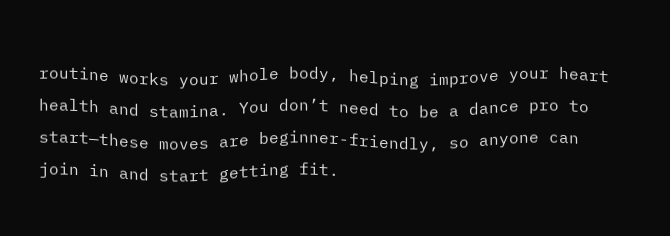routine works your whole body, helping improve your heart health and stamina. You don’t need to be a dance pro to start—these moves are beginner-friendly, so anyone can join in and start getting fit.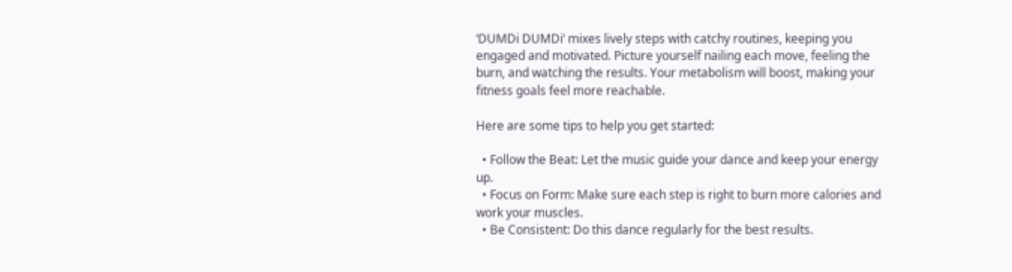‘DUMDi DUMDi’ mixes lively steps with catchy routines, keeping you engaged and motivated. Picture yourself nailing each move, feeling the burn, and watching the results. Your metabolism will boost, making your fitness goals feel more reachable.

Here are some tips to help you get started:

  • Follow the Beat: Let the music guide your dance and keep your energy up.
  • Focus on Form: Make sure each step is right to burn more calories and work your muscles.
  • Be Consistent: Do this dance regularly for the best results.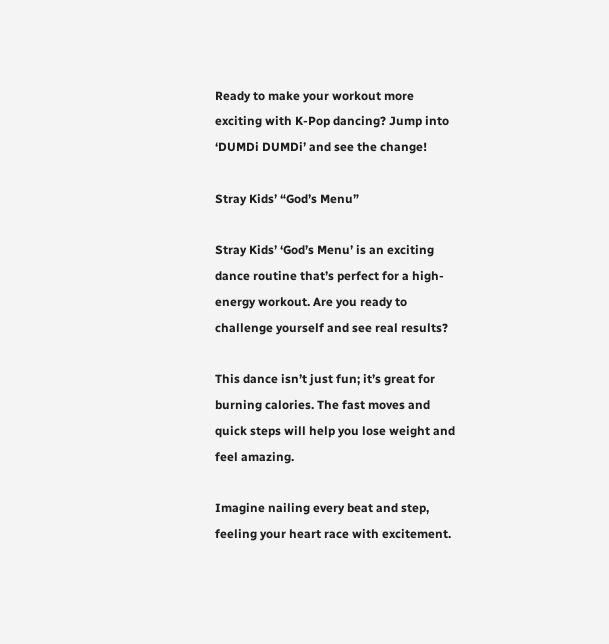Ready to make your workout more exciting with K-Pop dancing? Jump into ‘DUMDi DUMDi’ and see the change!

Stray Kids’ “God’s Menu”

Stray Kids’ ‘God’s Menu’ is an exciting dance routine that’s perfect for a high-energy workout. Are you ready to challenge yourself and see real results?

This dance isn’t just fun; it’s great for burning calories. The fast moves and quick steps will help you lose weight and feel amazing.

Imagine nailing every beat and step, feeling your heart race with excitement.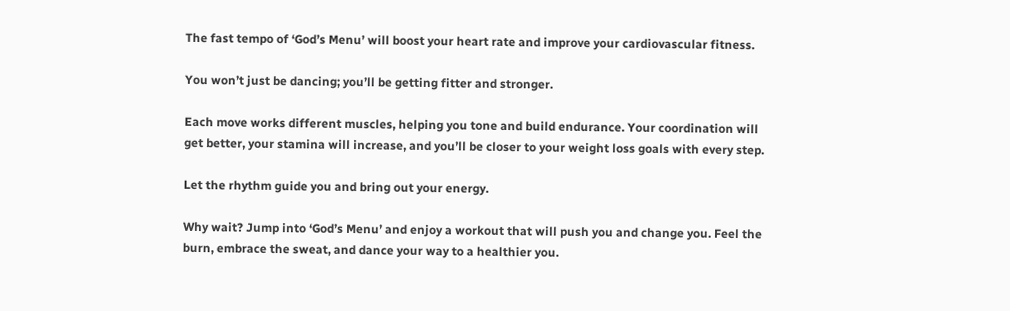The fast tempo of ‘God’s Menu’ will boost your heart rate and improve your cardiovascular fitness.

You won’t just be dancing; you’ll be getting fitter and stronger.

Each move works different muscles, helping you tone and build endurance. Your coordination will get better, your stamina will increase, and you’ll be closer to your weight loss goals with every step.

Let the rhythm guide you and bring out your energy.

Why wait? Jump into ‘God’s Menu’ and enjoy a workout that will push you and change you. Feel the burn, embrace the sweat, and dance your way to a healthier you.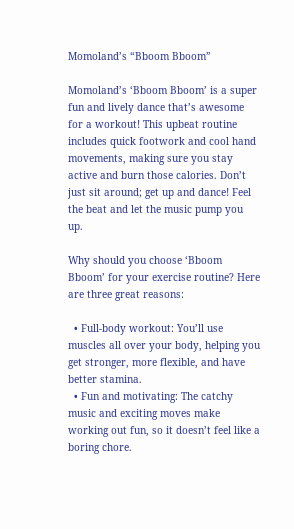Momoland’s “Bboom Bboom”

Momoland’s ‘Bboom Bboom’ is a super fun and lively dance that’s awesome for a workout! This upbeat routine includes quick footwork and cool hand movements, making sure you stay active and burn those calories. Don’t just sit around; get up and dance! Feel the beat and let the music pump you up.

Why should you choose ‘Bboom Bboom’ for your exercise routine? Here are three great reasons:

  • Full-body workout: You’ll use muscles all over your body, helping you get stronger, more flexible, and have better stamina.
  • Fun and motivating: The catchy music and exciting moves make working out fun, so it doesn’t feel like a boring chore.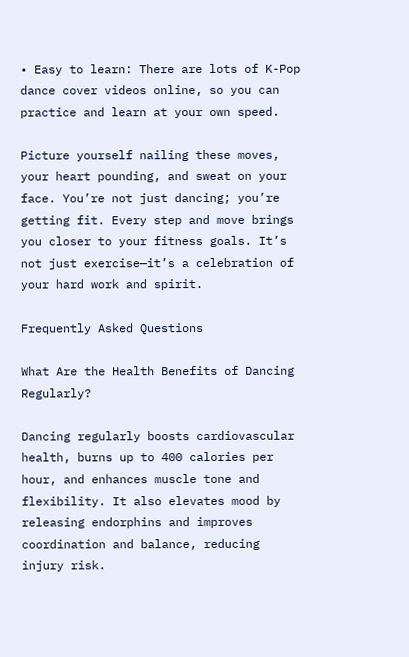• Easy to learn: There are lots of K-Pop dance cover videos online, so you can practice and learn at your own speed.

Picture yourself nailing these moves, your heart pounding, and sweat on your face. You’re not just dancing; you’re getting fit. Every step and move brings you closer to your fitness goals. It’s not just exercise—it’s a celebration of your hard work and spirit.

Frequently Asked Questions

What Are the Health Benefits of Dancing Regularly?

Dancing regularly boosts cardiovascular health, burns up to 400 calories per hour, and enhances muscle tone and flexibility. It also elevates mood by releasing endorphins and improves coordination and balance, reducing injury risk.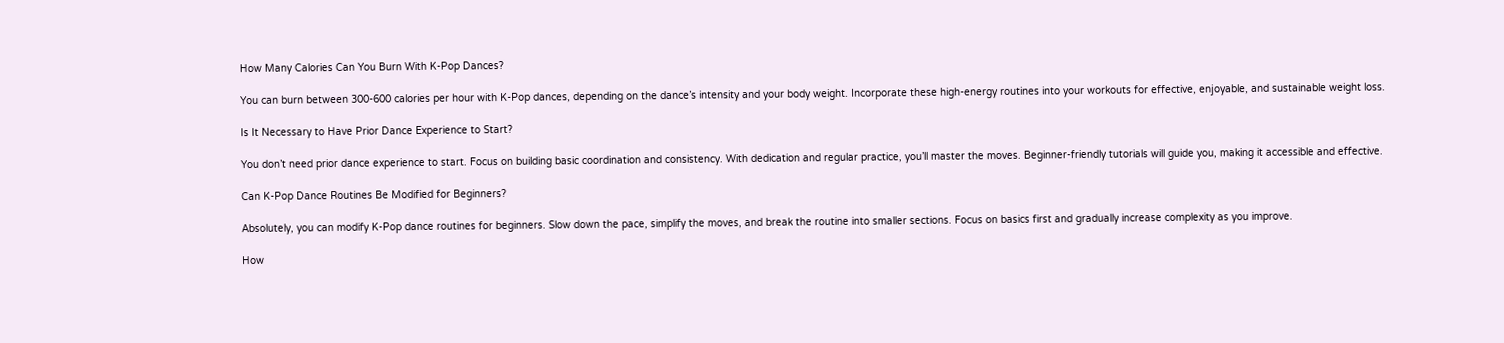How Many Calories Can You Burn With K-Pop Dances?

You can burn between 300-600 calories per hour with K-Pop dances, depending on the dance’s intensity and your body weight. Incorporate these high-energy routines into your workouts for effective, enjoyable, and sustainable weight loss.

Is It Necessary to Have Prior Dance Experience to Start?

You don’t need prior dance experience to start. Focus on building basic coordination and consistency. With dedication and regular practice, you’ll master the moves. Beginner-friendly tutorials will guide you, making it accessible and effective.

Can K-Pop Dance Routines Be Modified for Beginners?

Absolutely, you can modify K-Pop dance routines for beginners. Slow down the pace, simplify the moves, and break the routine into smaller sections. Focus on basics first and gradually increase complexity as you improve.

How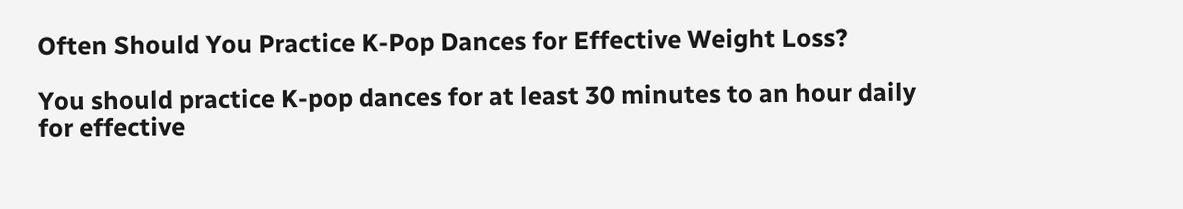Often Should You Practice K-Pop Dances for Effective Weight Loss?

You should practice K-pop dances for at least 30 minutes to an hour daily for effective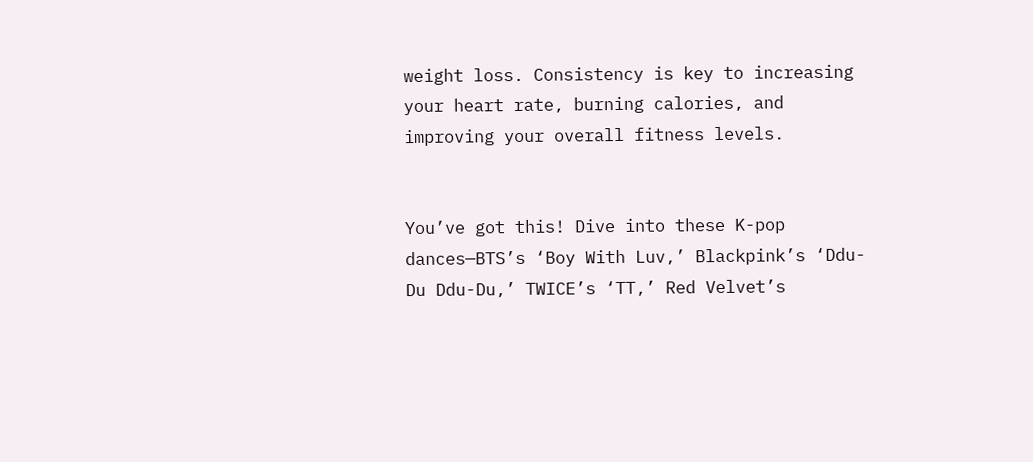weight loss. Consistency is key to increasing your heart rate, burning calories, and improving your overall fitness levels.


You’ve got this! Dive into these K-pop dances—BTS’s ‘Boy With Luv,’ Blackpink’s ‘Ddu-Du Ddu-Du,’ TWICE’s ‘TT,’ Red Velvet’s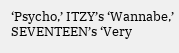‘Psycho,’ ITZY’s ‘Wannabe,’ SEVENTEEN’s ‘Very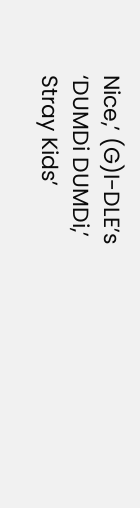Nice,’ (G)I-DLE’s ‘DUMDi DUMDi,’ Stray Kids’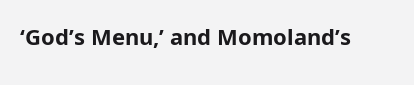‘God’s Menu,’ and Momoland’s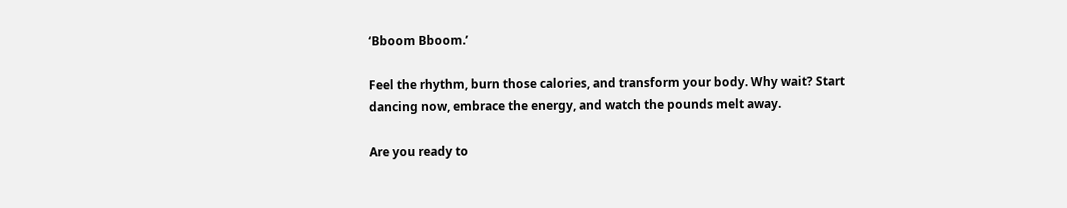‘Bboom Bboom.’

Feel the rhythm, burn those calories, and transform your body. Why wait? Start dancing now, embrace the energy, and watch the pounds melt away.

Are you ready to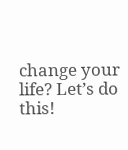change your life? Let’s do this!